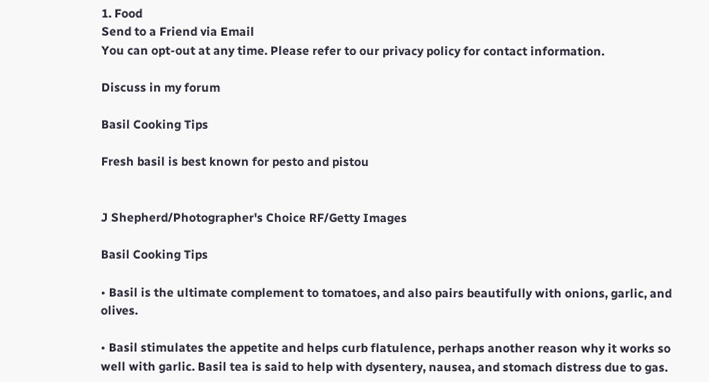1. Food
Send to a Friend via Email
You can opt-out at any time. Please refer to our privacy policy for contact information.

Discuss in my forum

Basil Cooking Tips

Fresh basil is best known for pesto and pistou


J Shepherd/Photographer's Choice RF/Getty Images

Basil Cooking Tips

• Basil is the ultimate complement to tomatoes, and also pairs beautifully with onions, garlic, and olives.

• Basil stimulates the appetite and helps curb flatulence, perhaps another reason why it works so well with garlic. Basil tea is said to help with dysentery, nausea, and stomach distress due to gas.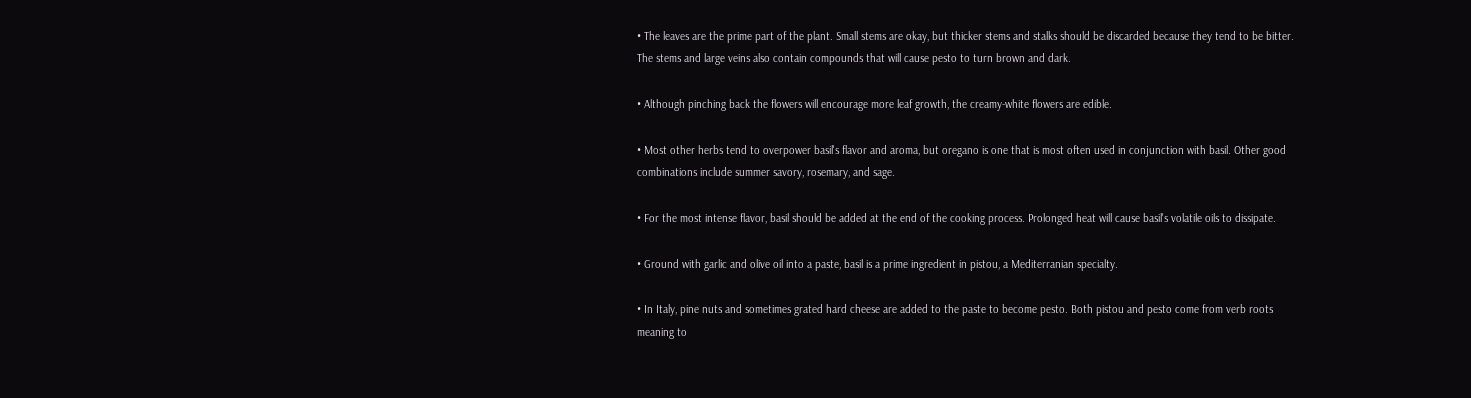• The leaves are the prime part of the plant. Small stems are okay, but thicker stems and stalks should be discarded because they tend to be bitter. The stems and large veins also contain compounds that will cause pesto to turn brown and dark.

• Although pinching back the flowers will encourage more leaf growth, the creamy-white flowers are edible.

• Most other herbs tend to overpower basil's flavor and aroma, but oregano is one that is most often used in conjunction with basil. Other good combinations include summer savory, rosemary, and sage.

• For the most intense flavor, basil should be added at the end of the cooking process. Prolonged heat will cause basil's volatile oils to dissipate.

• Ground with garlic and olive oil into a paste, basil is a prime ingredient in pistou, a Mediterranian specialty.

• In Italy, pine nuts and sometimes grated hard cheese are added to the paste to become pesto. Both pistou and pesto come from verb roots meaning to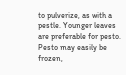to pulverize, as with a pestle. Younger leaves are preferable for pesto. Pesto may easily be frozen,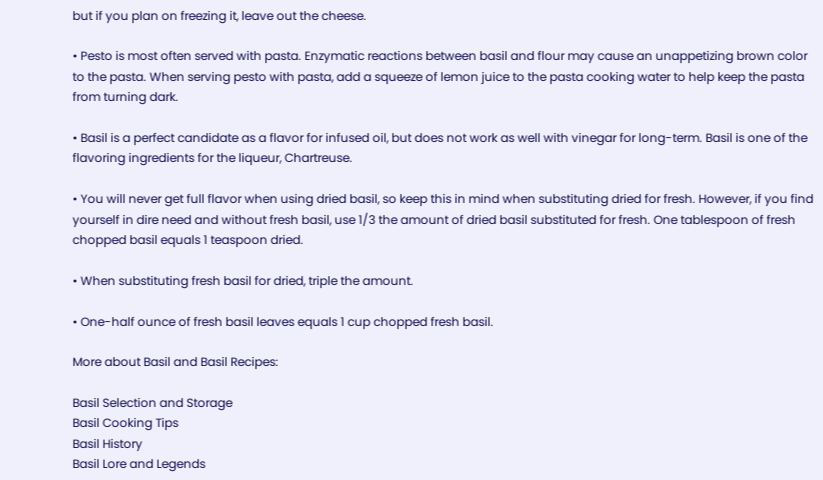but if you plan on freezing it, leave out the cheese.

• Pesto is most often served with pasta. Enzymatic reactions between basil and flour may cause an unappetizing brown color to the pasta. When serving pesto with pasta, add a squeeze of lemon juice to the pasta cooking water to help keep the pasta from turning dark.

• Basil is a perfect candidate as a flavor for infused oil, but does not work as well with vinegar for long-term. Basil is one of the flavoring ingredients for the liqueur, Chartreuse.

• You will never get full flavor when using dried basil, so keep this in mind when substituting dried for fresh. However, if you find yourself in dire need and without fresh basil, use 1/3 the amount of dried basil substituted for fresh. One tablespoon of fresh chopped basil equals 1 teaspoon dried.

• When substituting fresh basil for dried, triple the amount.

• One-half ounce of fresh basil leaves equals 1 cup chopped fresh basil.

More about Basil and Basil Recipes:

Basil Selection and Storage
Basil Cooking Tips
Basil History
Basil Lore and Legends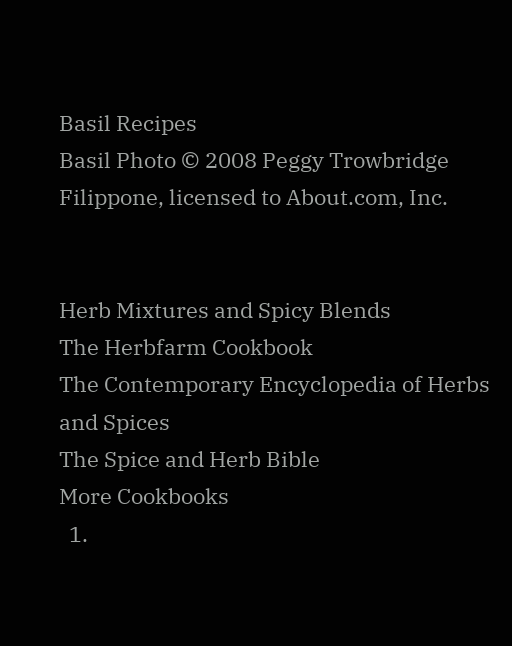Basil Recipes
Basil Photo © 2008 Peggy Trowbridge Filippone, licensed to About.com, Inc.


Herb Mixtures and Spicy Blends
The Herbfarm Cookbook
The Contemporary Encyclopedia of Herbs and Spices
The Spice and Herb Bible
More Cookbooks
  1.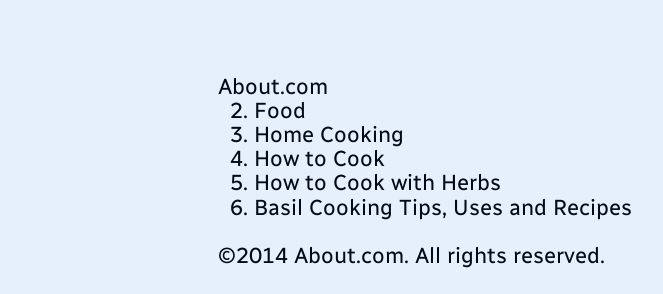About.com
  2. Food
  3. Home Cooking
  4. How to Cook
  5. How to Cook with Herbs
  6. Basil Cooking Tips, Uses and Recipes

©2014 About.com. All rights reserved.